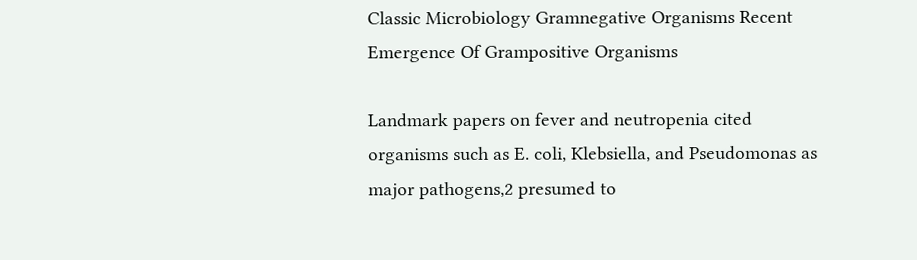Classic Microbiology Gramnegative Organisms Recent Emergence Of Grampositive Organisms

Landmark papers on fever and neutropenia cited organisms such as E. coli, Klebsiella, and Pseudomonas as major pathogens,2 presumed to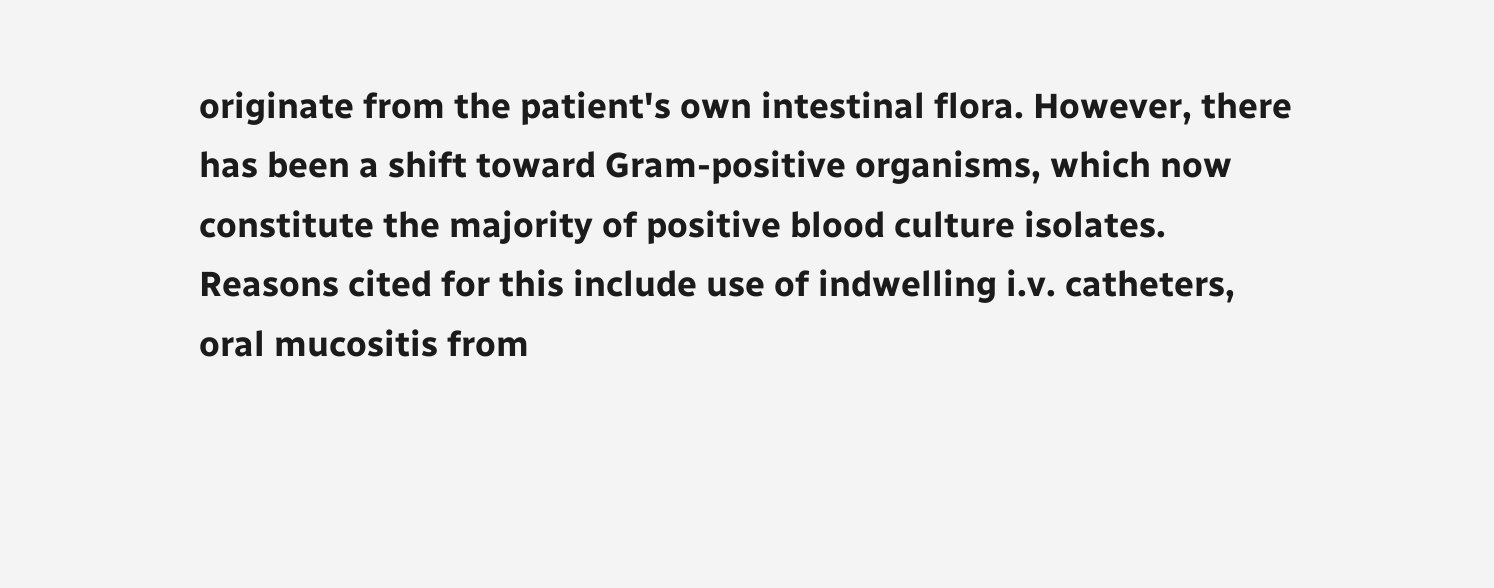originate from the patient's own intestinal flora. However, there has been a shift toward Gram-positive organisms, which now constitute the majority of positive blood culture isolates. Reasons cited for this include use of indwelling i.v. catheters, oral mucositis from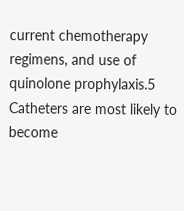current chemotherapy regimens, and use of quinolone prophylaxis.5 Catheters are most likely to become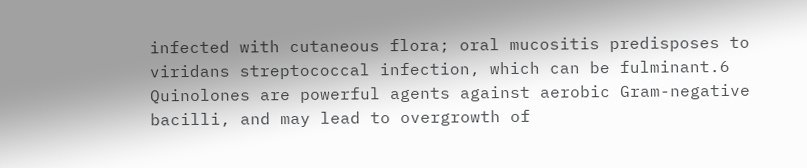infected with cutaneous flora; oral mucositis predisposes to viridans streptococcal infection, which can be fulminant.6 Quinolones are powerful agents against aerobic Gram-negative bacilli, and may lead to overgrowth of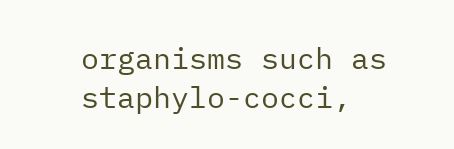organisms such as staphylo-cocci,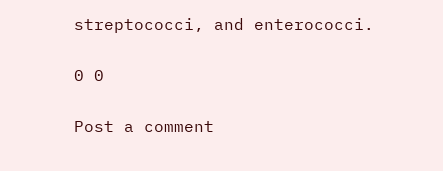streptococci, and enterococci.

0 0

Post a comment